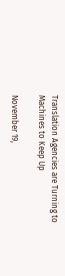Translation Agencies are Turning to Machines to Keep Up

November 19,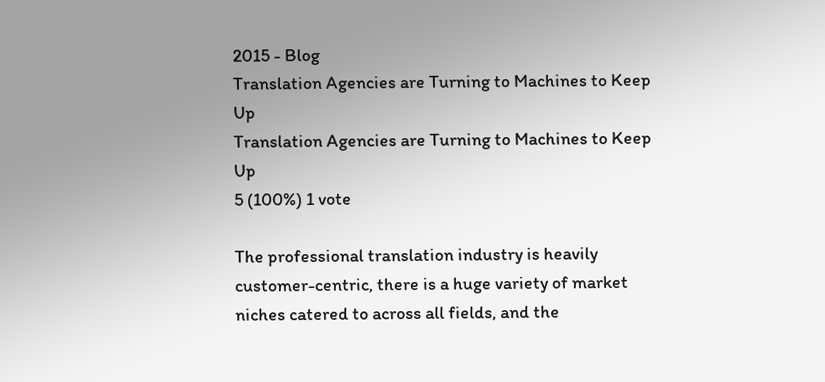2015 - Blog
Translation Agencies are Turning to Machines to Keep Up
Translation Agencies are Turning to Machines to Keep Up
5 (100%) 1 vote

The professional translation industry is heavily customer-centric, there is a huge variety of market niches catered to across all fields, and the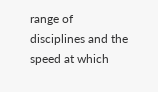range of disciplines and the speed at which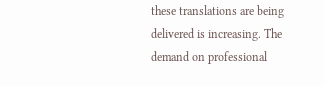these translations are being delivered is increasing. The demand on professional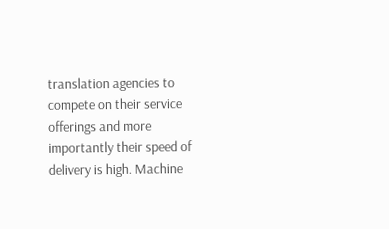translation agencies to compete on their service offerings and more importantly their speed of delivery is high. Machine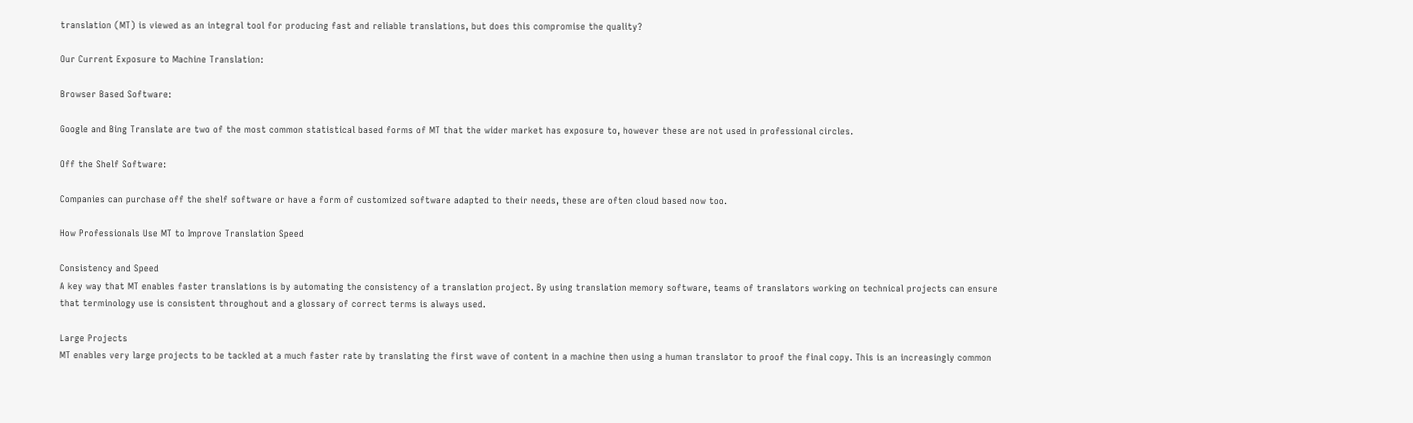translation (MT) is viewed as an integral tool for producing fast and reliable translations, but does this compromise the quality?

Our Current Exposure to Machine Translation:

Browser Based Software:

Google and Bing Translate are two of the most common statistical based forms of MT that the wider market has exposure to, however these are not used in professional circles.

Off the Shelf Software:

Companies can purchase off the shelf software or have a form of customized software adapted to their needs, these are often cloud based now too.

How Professionals Use MT to Improve Translation Speed

Consistency and Speed
A key way that MT enables faster translations is by automating the consistency of a translation project. By using translation memory software, teams of translators working on technical projects can ensure that terminology use is consistent throughout and a glossary of correct terms is always used.

Large Projects
MT enables very large projects to be tackled at a much faster rate by translating the first wave of content in a machine then using a human translator to proof the final copy. This is an increasingly common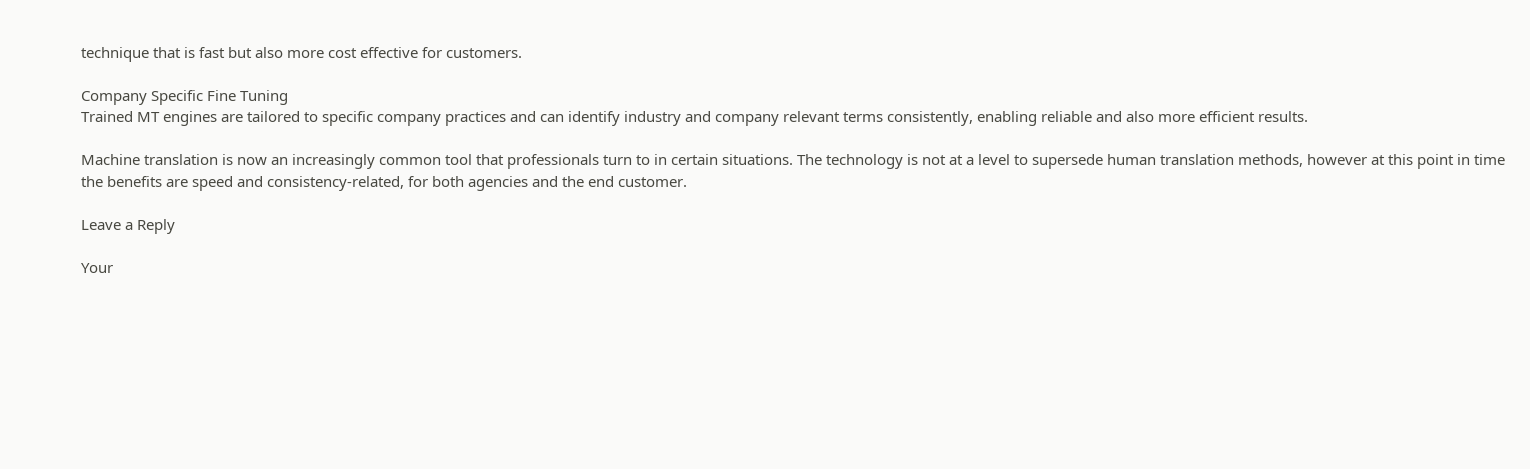technique that is fast but also more cost effective for customers.

Company Specific Fine Tuning
Trained MT engines are tailored to specific company practices and can identify industry and company relevant terms consistently, enabling reliable and also more efficient results.

Machine translation is now an increasingly common tool that professionals turn to in certain situations. The technology is not at a level to supersede human translation methods, however at this point in time the benefits are speed and consistency-related, for both agencies and the end customer.

Leave a Reply

Your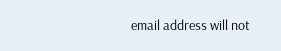email address will not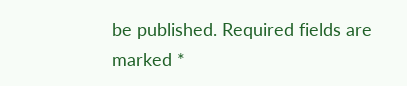be published. Required fields are marked *